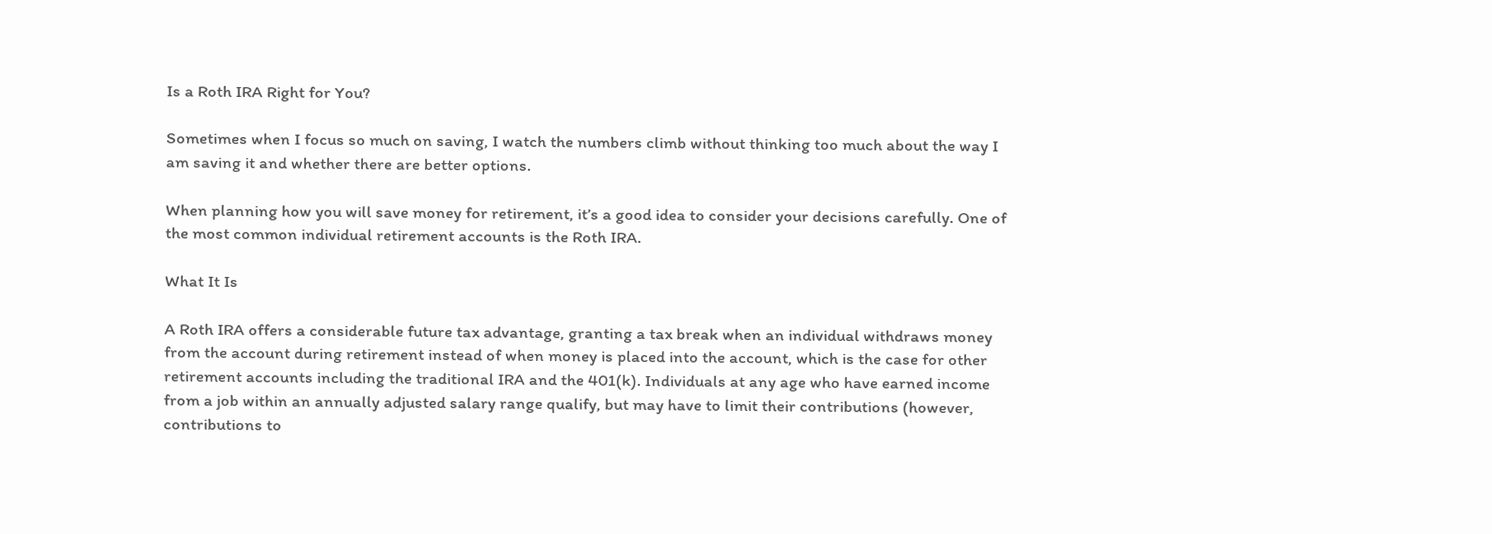Is a Roth IRA Right for You?

Sometimes when I focus so much on saving, I watch the numbers climb without thinking too much about the way I am saving it and whether there are better options.

When planning how you will save money for retirement, it’s a good idea to consider your decisions carefully. One of the most common individual retirement accounts is the Roth IRA.

What It Is

A Roth IRA offers a considerable future tax advantage, granting a tax break when an individual withdraws money from the account during retirement instead of when money is placed into the account, which is the case for other retirement accounts including the traditional IRA and the 401(k). Individuals at any age who have earned income from a job within an annually adjusted salary range qualify, but may have to limit their contributions (however, contributions to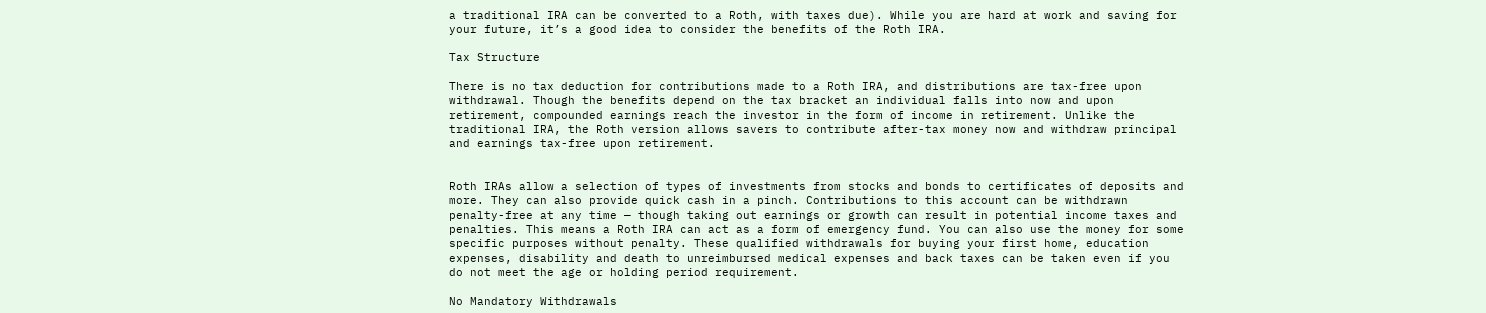a traditional IRA can be converted to a Roth, with taxes due). While you are hard at work and saving for your future, it’s a good idea to consider the benefits of the Roth IRA.

Tax Structure

There is no tax deduction for contributions made to a Roth IRA, and distributions are tax-free upon withdrawal. Though the benefits depend on the tax bracket an individual falls into now and upon retirement, compounded earnings reach the investor in the form of income in retirement. Unlike the traditional IRA, the Roth version allows savers to contribute after-tax money now and withdraw principal and earnings tax-free upon retirement.


Roth IRAs allow a selection of types of investments from stocks and bonds to certificates of deposits and more. They can also provide quick cash in a pinch. Contributions to this account can be withdrawn penalty-free at any time — though taking out earnings or growth can result in potential income taxes and penalties. This means a Roth IRA can act as a form of emergency fund. You can also use the money for some specific purposes without penalty. These qualified withdrawals for buying your first home, education expenses, disability and death to unreimbursed medical expenses and back taxes can be taken even if you do not meet the age or holding period requirement.

No Mandatory Withdrawals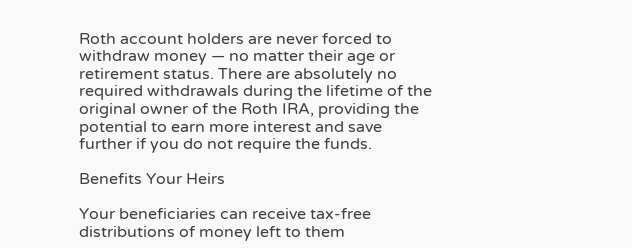Roth account holders are never forced to withdraw money — no matter their age or retirement status. There are absolutely no required withdrawals during the lifetime of the original owner of the Roth IRA, providing the potential to earn more interest and save further if you do not require the funds.

Benefits Your Heirs

Your beneficiaries can receive tax-free distributions of money left to them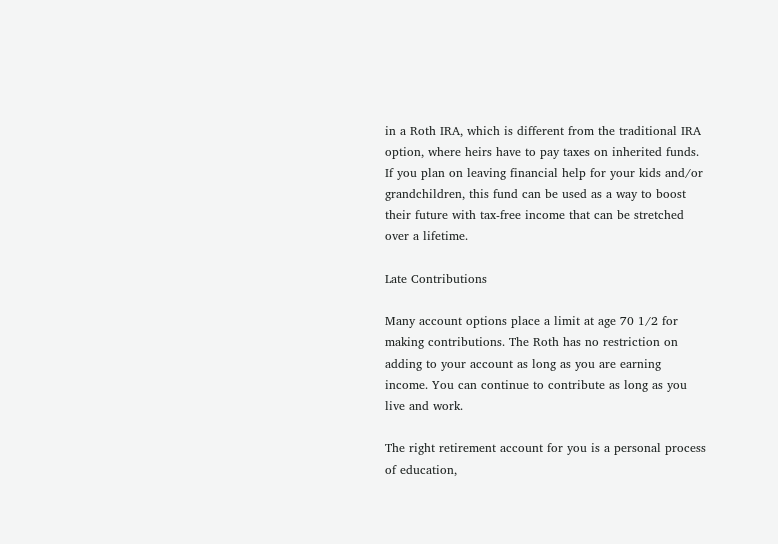in a Roth IRA, which is different from the traditional IRA option, where heirs have to pay taxes on inherited funds. If you plan on leaving financial help for your kids and/or grandchildren, this fund can be used as a way to boost their future with tax-free income that can be stretched over a lifetime.

Late Contributions

Many account options place a limit at age 70 1/2 for making contributions. The Roth has no restriction on adding to your account as long as you are earning income. You can continue to contribute as long as you live and work.

The right retirement account for you is a personal process of education,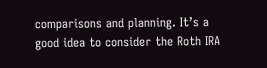comparisons and planning. It’s a good idea to consider the Roth IRA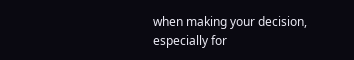when making your decision, especially for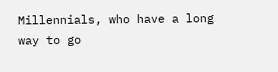Millennials, who have a long way to go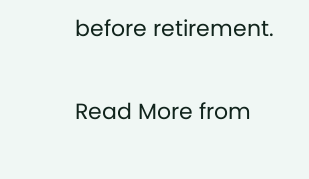before retirement.

Read More from